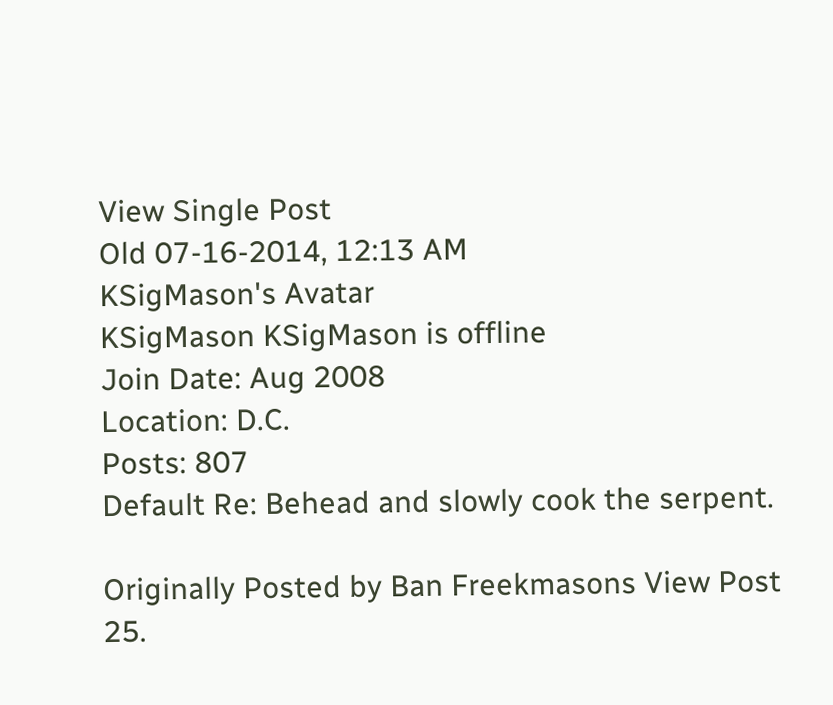View Single Post
Old 07-16-2014, 12:13 AM
KSigMason's Avatar
KSigMason KSigMason is offline
Join Date: Aug 2008
Location: D.C.
Posts: 807
Default Re: Behead and slowly cook the serpent.

Originally Posted by Ban Freekmasons View Post
25.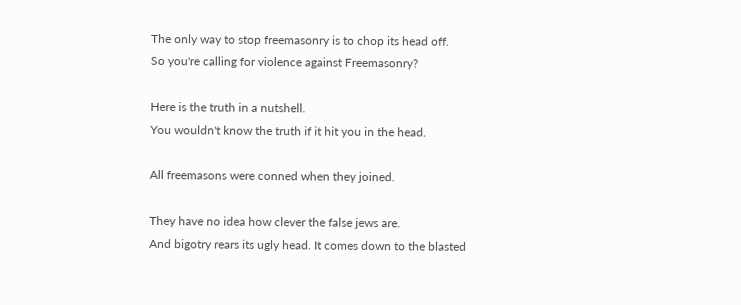The only way to stop freemasonry is to chop its head off.
So you're calling for violence against Freemasonry?

Here is the truth in a nutshell.
You wouldn't know the truth if it hit you in the head.

All freemasons were conned when they joined.

They have no idea how clever the false jews are.
And bigotry rears its ugly head. It comes down to the blasted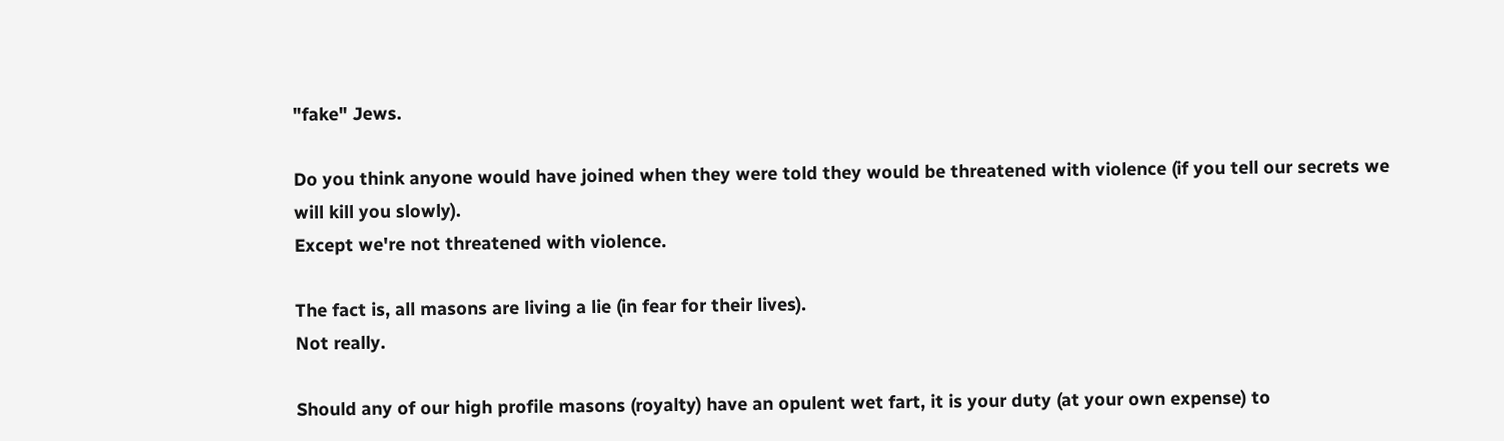"fake" Jews.

Do you think anyone would have joined when they were told they would be threatened with violence (if you tell our secrets we will kill you slowly).
Except we're not threatened with violence.

The fact is, all masons are living a lie (in fear for their lives).
Not really.

Should any of our high profile masons (royalty) have an opulent wet fart, it is your duty (at your own expense) to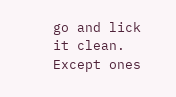go and lick it clean.
Except ones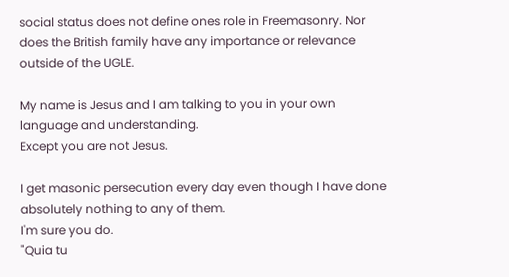social status does not define ones role in Freemasonry. Nor does the British family have any importance or relevance outside of the UGLE.

My name is Jesus and I am talking to you in your own language and understanding.
Except you are not Jesus.

I get masonic persecution every day even though I have done absolutely nothing to any of them.
I'm sure you do.
"Quia tu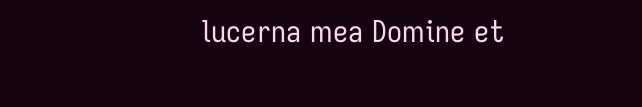lucerna mea Domine et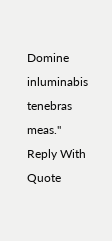Domine inluminabis tenebras meas."
Reply With Quote